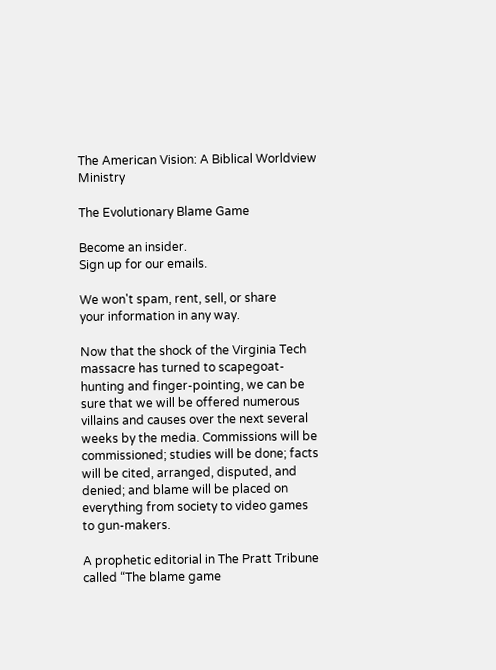The American Vision: A Biblical Worldview Ministry

The Evolutionary Blame Game

Become an insider.
Sign up for our emails.

We won't spam, rent, sell, or share
your information in any way.

Now that the shock of the Virginia Tech massacre has turned to scapegoat-hunting and finger-pointing, we can be sure that we will be offered numerous villains and causes over the next several weeks by the media. Commissions will be commissioned; studies will be done; facts will be cited, arranged, disputed, and denied; and blame will be placed on everything from society to video games to gun-makers.

A prophetic editorial in The Pratt Tribune called “The blame game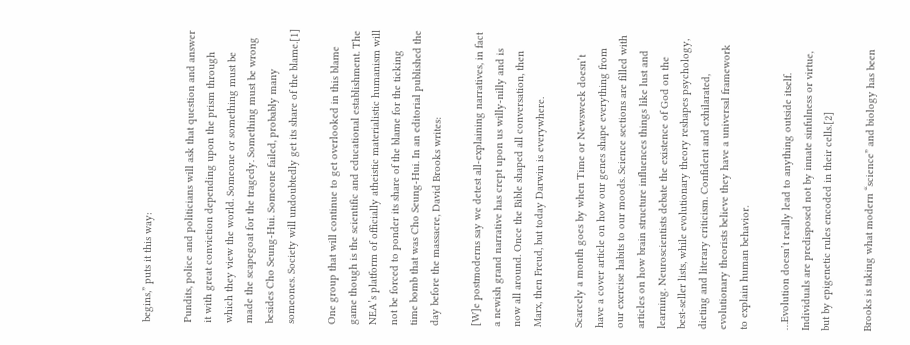begins,” puts it this way:

Pundits, police and politicians will ask that question and answer it with great conviction depending upon the prism through which they view the world. Someone or something must be made the scapegoat for the tragedy. Something must be wrong besides Cho Seung-Hui. Someone failed, probably many someones. Society will undoubtedly get its share of the blame.[1]

One group that will continue to get overlooked in this blame game though is the scientific and educational establishment. The NEA’s platform of officially atheistic materialistic humanism will not be forced to ponder its share of the blame for the ticking time bomb that was Cho Seung-Hui. In an editorial published the day before the massacre, David Brooks writes:

[W]e postmoderns say we detest all-explaining narratives, in fact a newish grand narrative has crept upon us willy-nilly and is now all around. Once the Bible shaped all conversation, then Marx, then Freud, but today Darwin is everywhere.

Scarcely a month goes by when Time or Newsweek doesn’t have a cover article on how our genes shape everything from our exercise habits to our moods. Science sections are filled with articles on how brain structure influences things like lust and learning. Neuroscientists debate the existence of God on the best-seller lists, while evolutionary theory reshapes psychology, dieting and literary criticism. Confident and exhilarated, evolutionary theorists believe they have a universal framework to explain human behavior.

…Evolution doesn’t really lead to anything outside itself. Individuals are predisposed not by innate sinfulness or virtue, but by epigenetic rules encoded in their cells.[2]

Brooks is taking what modern “science” and biology has been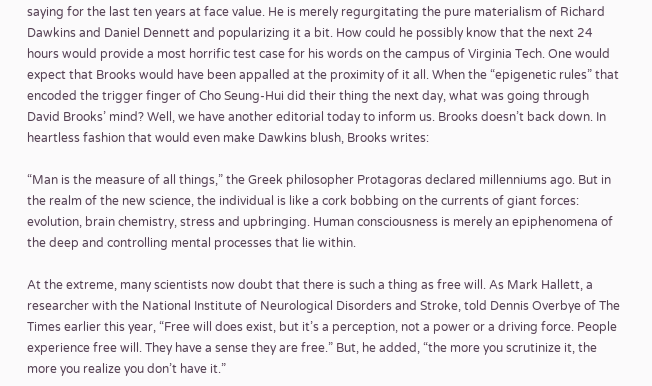saying for the last ten years at face value. He is merely regurgitating the pure materialism of Richard Dawkins and Daniel Dennett and popularizing it a bit. How could he possibly know that the next 24 hours would provide a most horrific test case for his words on the campus of Virginia Tech. One would expect that Brooks would have been appalled at the proximity of it all. When the “epigenetic rules” that encoded the trigger finger of Cho Seung-Hui did their thing the next day, what was going through David Brooks’ mind? Well, we have another editorial today to inform us. Brooks doesn’t back down. In heartless fashion that would even make Dawkins blush, Brooks writes:

“Man is the measure of all things,” the Greek philosopher Protagoras declared millenniums ago. But in the realm of the new science, the individual is like a cork bobbing on the currents of giant forces: evolution, brain chemistry, stress and upbringing. Human consciousness is merely an epiphenomena of the deep and controlling mental processes that lie within.

At the extreme, many scientists now doubt that there is such a thing as free will. As Mark Hallett, a researcher with the National Institute of Neurological Disorders and Stroke, told Dennis Overbye of The Times earlier this year, “Free will does exist, but it’s a perception, not a power or a driving force. People experience free will. They have a sense they are free.” But, he added, “the more you scrutinize it, the more you realize you don’t have it.”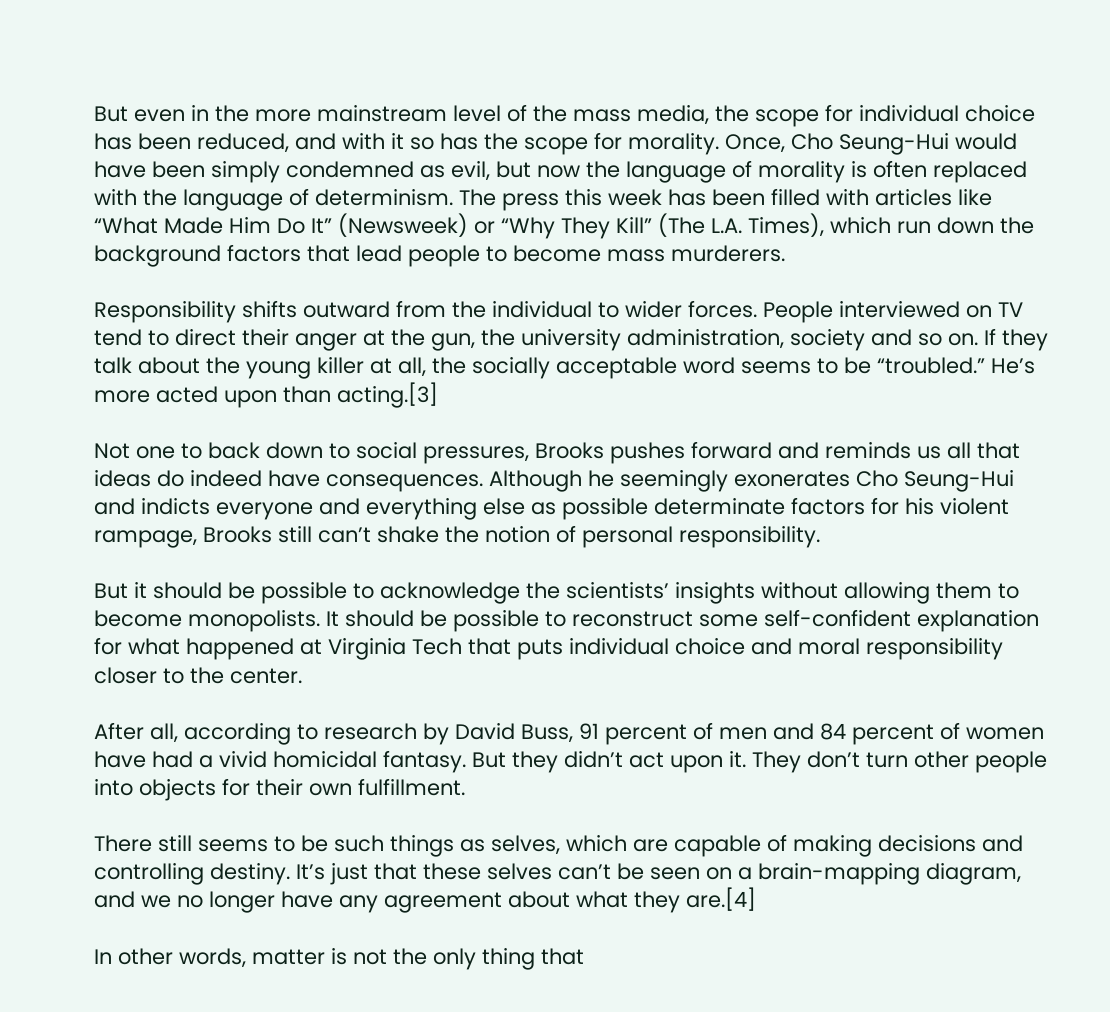But even in the more mainstream level of the mass media, the scope for individual choice has been reduced, and with it so has the scope for morality. Once, Cho Seung-Hui would have been simply condemned as evil, but now the language of morality is often replaced with the language of determinism. The press this week has been filled with articles like “What Made Him Do It” (Newsweek) or “Why They Kill” (The L.A. Times), which run down the background factors that lead people to become mass murderers.

Responsibility shifts outward from the individual to wider forces. People interviewed on TV tend to direct their anger at the gun, the university administration, society and so on. If they talk about the young killer at all, the socially acceptable word seems to be “troubled.” He’s more acted upon than acting.[3]

Not one to back down to social pressures, Brooks pushes forward and reminds us all that ideas do indeed have consequences. Although he seemingly exonerates Cho Seung-Hui and indicts everyone and everything else as possible determinate factors for his violent rampage, Brooks still can’t shake the notion of personal responsibility.

But it should be possible to acknowledge the scientists’ insights without allowing them to become monopolists. It should be possible to reconstruct some self-confident explanation for what happened at Virginia Tech that puts individual choice and moral responsibility closer to the center.

After all, according to research by David Buss, 91 percent of men and 84 percent of women have had a vivid homicidal fantasy. But they didn’t act upon it. They don’t turn other people into objects for their own fulfillment.

There still seems to be such things as selves, which are capable of making decisions and controlling destiny. It’s just that these selves can’t be seen on a brain-mapping diagram, and we no longer have any agreement about what they are.[4]

In other words, matter is not the only thing that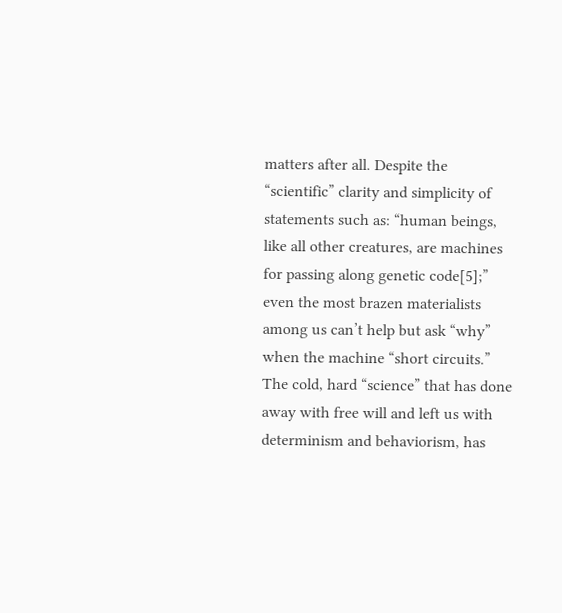matters after all. Despite the “scientific” clarity and simplicity of statements such as: “human beings, like all other creatures, are machines for passing along genetic code[5];” even the most brazen materialists among us can’t help but ask “why” when the machine “short circuits.” The cold, hard “science” that has done away with free will and left us with determinism and behaviorism, has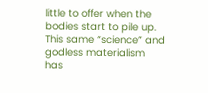little to offer when the bodies start to pile up. This same “science” and godless materialism has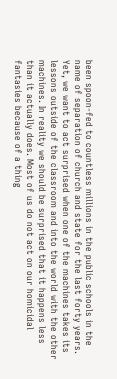been spoon-fed to countless millions in the public schools in the name of separation of church and state for the last forty years. Yet, we want to act surprised when one of the machines takes its lessons outside of the classroom and into the world with the other machines. In reality we should be surprised that it happens less than it actually does. Most of us do not act on our homicidal fantasies because of a thing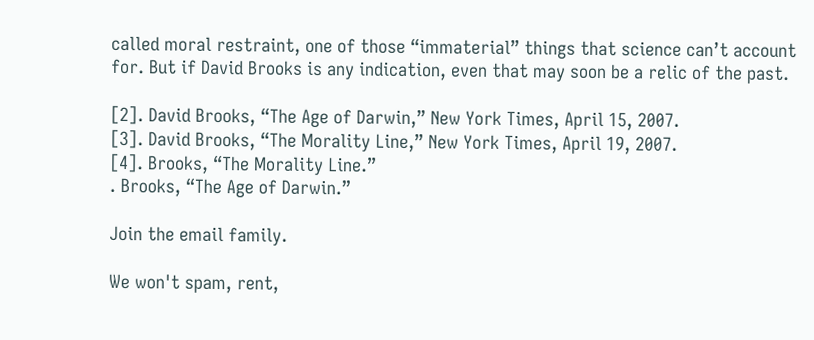called moral restraint, one of those “immaterial” things that science can’t account for. But if David Brooks is any indication, even that may soon be a relic of the past.

[2]. David Brooks, “The Age of Darwin,” New York Times, April 15, 2007.
[3]. David Brooks, “The Morality Line,” New York Times, April 19, 2007.
[4]. Brooks, “The Morality Line.”
. Brooks, “The Age of Darwin.”

Join the email family.

We won't spam, rent,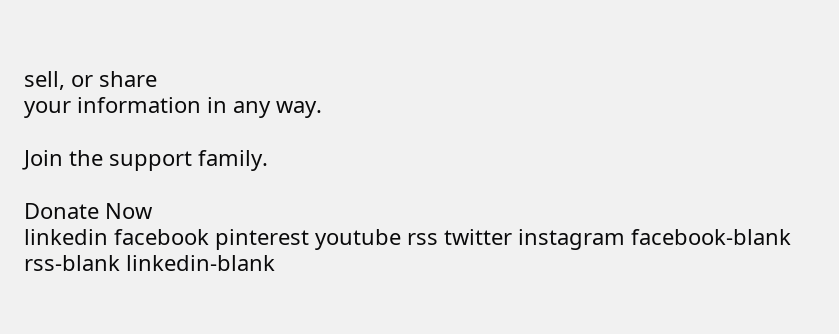sell, or share
your information in any way.

Join the support family.

Donate Now
linkedin facebook pinterest youtube rss twitter instagram facebook-blank rss-blank linkedin-blank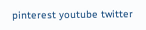pinterest youtube twitter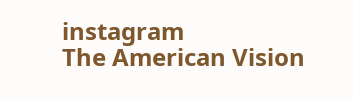instagram
The American Vision